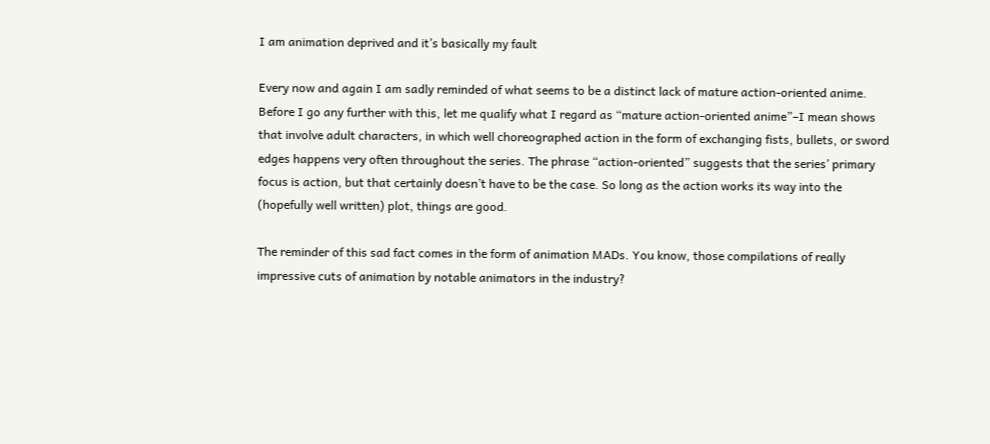I am animation deprived and it’s basically my fault

Every now and again I am sadly reminded of what seems to be a distinct lack of mature action-oriented anime. Before I go any further with this, let me qualify what I regard as “mature action-oriented anime”–I mean shows that involve adult characters, in which well choreographed action in the form of exchanging fists, bullets, or sword edges happens very often throughout the series. The phrase “action-oriented” suggests that the series’ primary focus is action, but that certainly doesn’t have to be the case. So long as the action works its way into the (hopefully well written) plot, things are good.

The reminder of this sad fact comes in the form of animation MADs. You know, those compilations of really impressive cuts of animation by notable animators in the industry?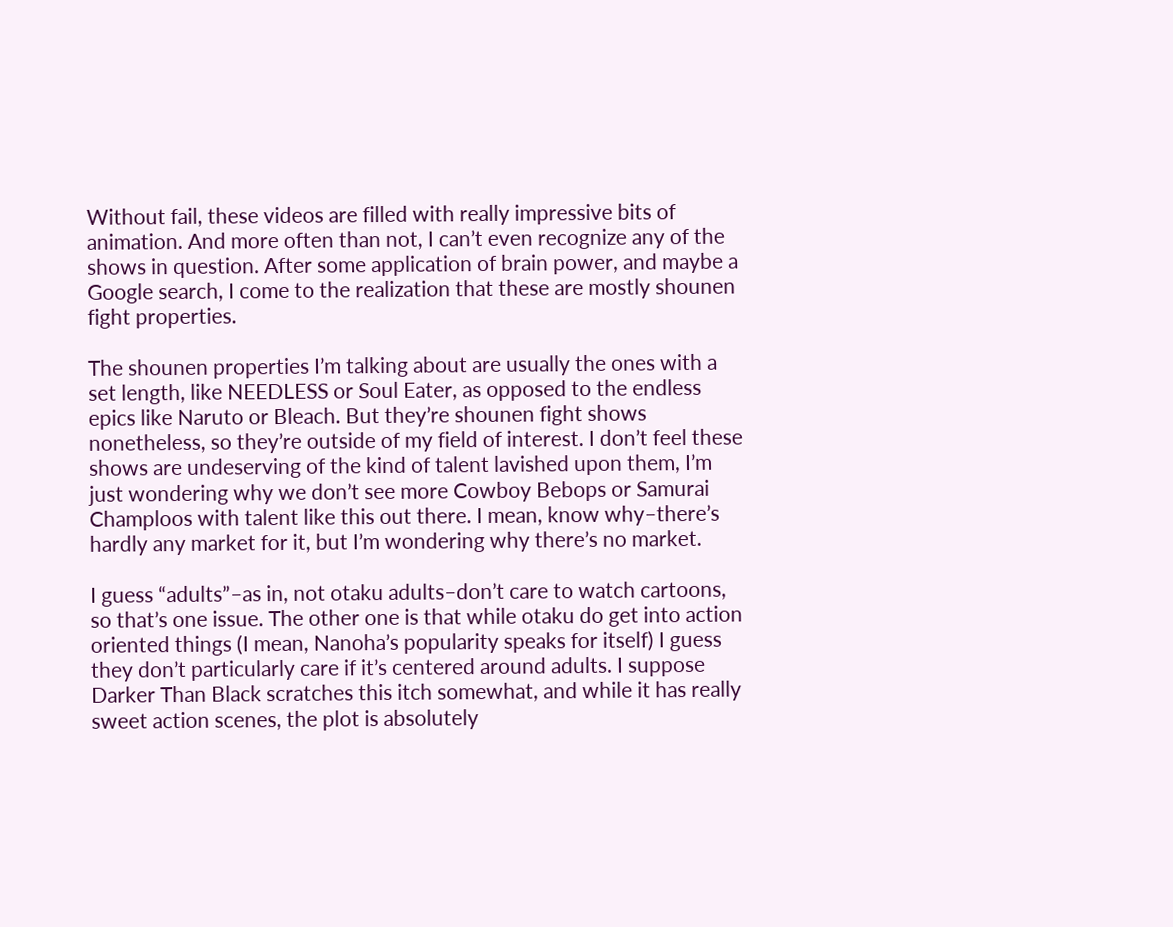Without fail, these videos are filled with really impressive bits of animation. And more often than not, I can’t even recognize any of the shows in question. After some application of brain power, and maybe a Google search, I come to the realization that these are mostly shounen fight properties.

The shounen properties I’m talking about are usually the ones with a set length, like NEEDLESS or Soul Eater, as opposed to the endless epics like Naruto or Bleach. But they’re shounen fight shows nonetheless, so they’re outside of my field of interest. I don’t feel these shows are undeserving of the kind of talent lavished upon them, I’m just wondering why we don’t see more Cowboy Bebops or Samurai Champloos with talent like this out there. I mean, know why–there’s hardly any market for it, but I’m wondering why there’s no market.

I guess “adults”–as in, not otaku adults–don’t care to watch cartoons, so that’s one issue. The other one is that while otaku do get into action oriented things (I mean, Nanoha’s popularity speaks for itself) I guess they don’t particularly care if it’s centered around adults. I suppose Darker Than Black scratches this itch somewhat, and while it has really sweet action scenes, the plot is absolutely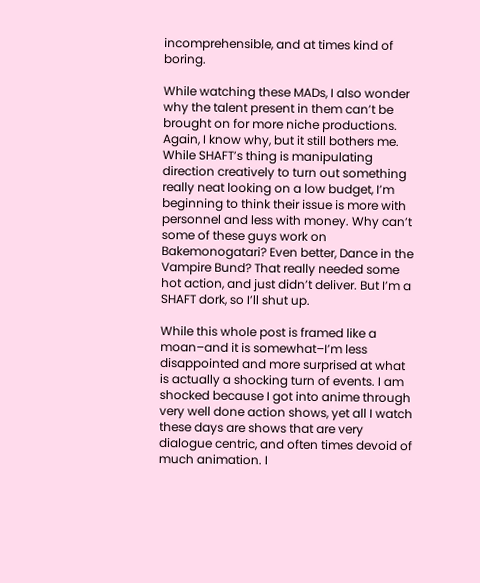incomprehensible, and at times kind of boring.

While watching these MADs, I also wonder why the talent present in them can’t be brought on for more niche productions. Again, I know why, but it still bothers me. While SHAFT’s thing is manipulating direction creatively to turn out something really neat looking on a low budget, I’m beginning to think their issue is more with personnel and less with money. Why can’t some of these guys work on Bakemonogatari? Even better, Dance in the Vampire Bund? That really needed some hot action, and just didn’t deliver. But I’m a SHAFT dork, so I’ll shut up.

While this whole post is framed like a moan–and it is somewhat–I’m less disappointed and more surprised at what is actually a shocking turn of events. I am shocked because I got into anime through very well done action shows, yet all I watch these days are shows that are very dialogue centric, and often times devoid of much animation. I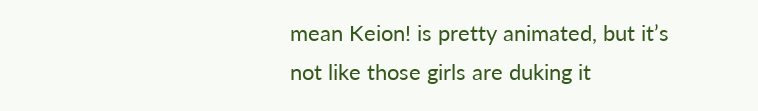mean Keion! is pretty animated, but it’s not like those girls are duking it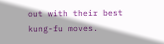out with their best kung-fu moves.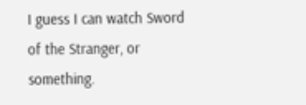I guess I can watch Sword of the Stranger, or something.